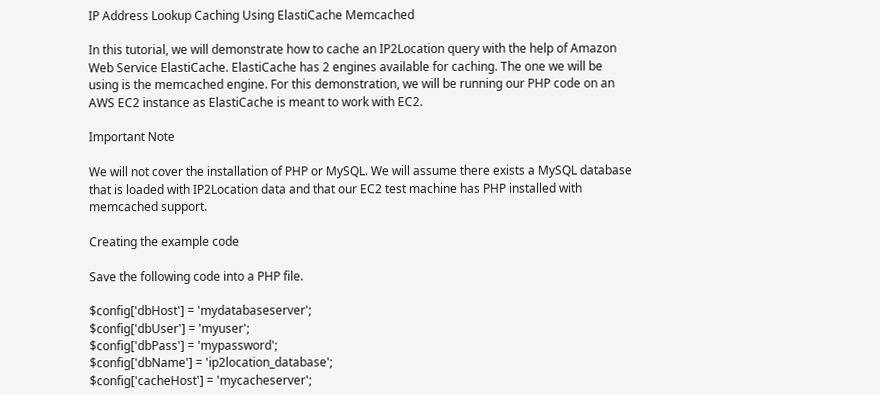IP Address Lookup Caching Using ElastiCache Memcached

In this tutorial, we will demonstrate how to cache an IP2Location query with the help of Amazon Web Service ElastiCache. ElastiCache has 2 engines available for caching. The one we will be using is the memcached engine. For this demonstration, we will be running our PHP code on an AWS EC2 instance as ElastiCache is meant to work with EC2.

Important Note

We will not cover the installation of PHP or MySQL. We will assume there exists a MySQL database that is loaded with IP2Location data and that our EC2 test machine has PHP installed with memcached support.

Creating the example code

Save the following code into a PHP file.

$config['dbHost'] = 'mydatabaseserver';
$config['dbUser'] = 'myuser';
$config['dbPass'] = 'mypassword';
$config['dbName'] = 'ip2location_database';
$config['cacheHost'] = 'mycacheserver';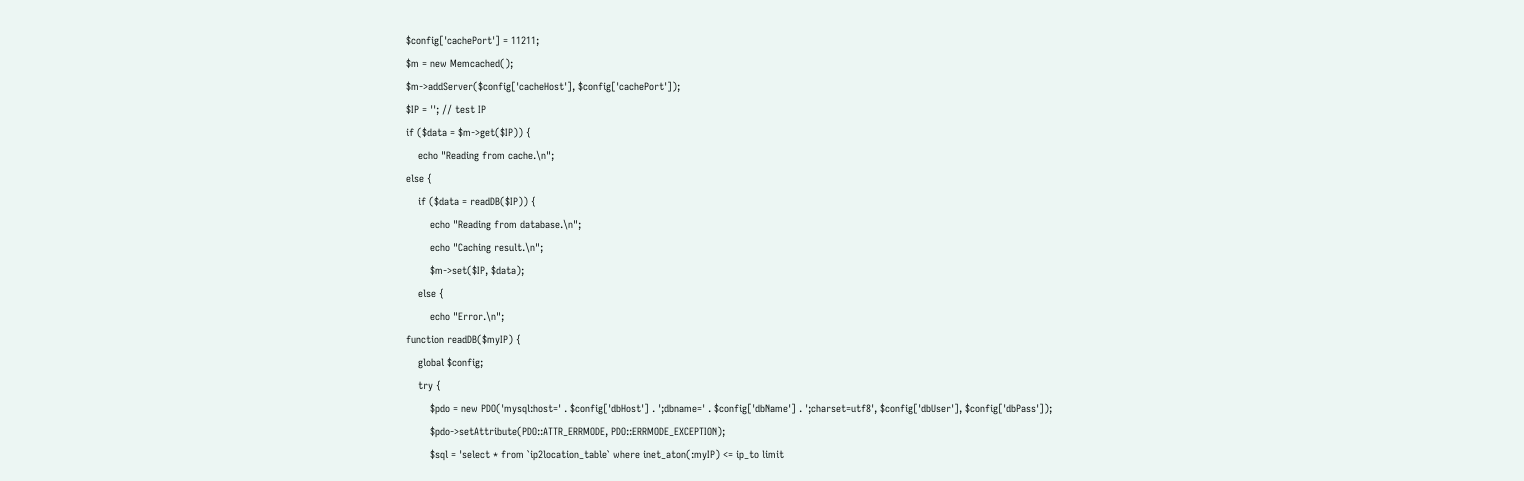$config['cachePort'] = 11211;
$m = new Memcached();
$m->addServer($config['cacheHost'], $config['cachePort']);
$IP = ''; // test IP
if ($data = $m->get($IP)) {
    echo "Reading from cache.\n";
else {
    if ($data = readDB($IP)) {
        echo "Reading from database.\n";
        echo "Caching result.\n";
        $m->set($IP, $data);
    else {
        echo "Error.\n";
function readDB($myIP) {
    global $config;
    try {
        $pdo = new PDO('mysql:host=' . $config['dbHost'] . ';dbname=' . $config['dbName'] . ';charset=utf8', $config['dbUser'], $config['dbPass']);
        $pdo->setAttribute(PDO::ATTR_ERRMODE, PDO::ERRMODE_EXCEPTION);
        $sql = 'select * from `ip2location_table` where inet_aton(:myIP) <= ip_to limit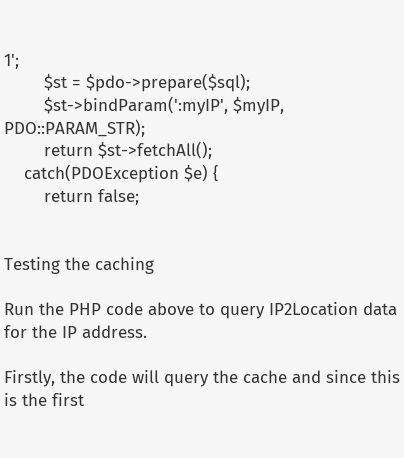1';
        $st = $pdo->prepare($sql);
        $st->bindParam(':myIP', $myIP, PDO::PARAM_STR);
        return $st->fetchAll();
    catch(PDOException $e) {
        return false;


Testing the caching

Run the PHP code above to query IP2Location data for the IP address.

Firstly, the code will query the cache and since this is the first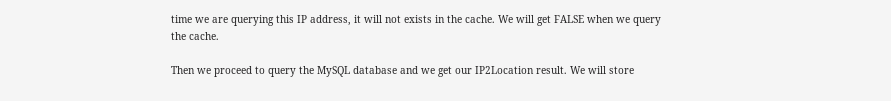time we are querying this IP address, it will not exists in the cache. We will get FALSE when we query the cache.

Then we proceed to query the MySQL database and we get our IP2Location result. We will store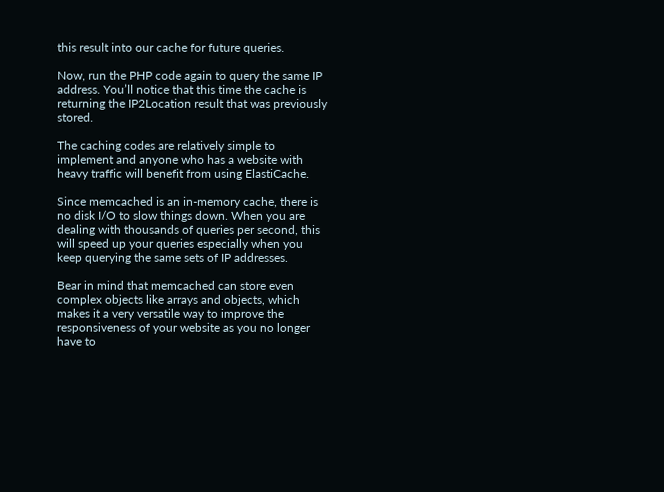this result into our cache for future queries.

Now, run the PHP code again to query the same IP address. You’ll notice that this time the cache is returning the IP2Location result that was previously stored.

The caching codes are relatively simple to implement and anyone who has a website with heavy traffic will benefit from using ElastiCache.

Since memcached is an in-memory cache, there is no disk I/O to slow things down. When you are dealing with thousands of queries per second, this will speed up your queries especially when you keep querying the same sets of IP addresses.

Bear in mind that memcached can store even complex objects like arrays and objects, which makes it a very versatile way to improve the responsiveness of your website as you no longer have to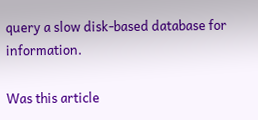query a slow disk-based database for information.

Was this article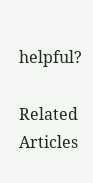helpful?

Related Articles